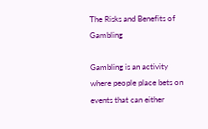The Risks and Benefits of Gambling

Gambling is an activity where people place bets on events that can either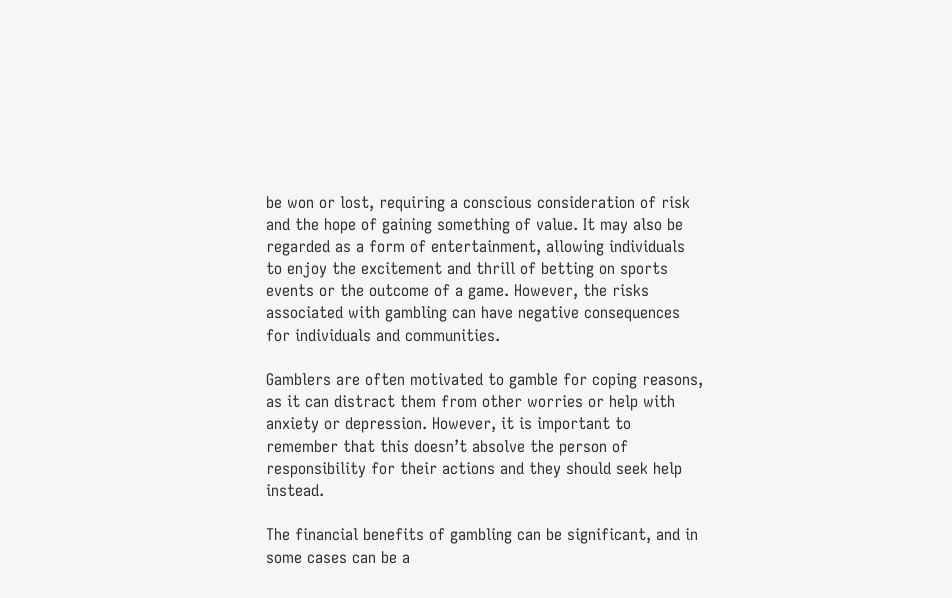be won or lost, requiring a conscious consideration of risk and the hope of gaining something of value. It may also be regarded as a form of entertainment, allowing individuals to enjoy the excitement and thrill of betting on sports events or the outcome of a game. However, the risks associated with gambling can have negative consequences for individuals and communities.

Gamblers are often motivated to gamble for coping reasons, as it can distract them from other worries or help with anxiety or depression. However, it is important to remember that this doesn’t absolve the person of responsibility for their actions and they should seek help instead.

The financial benefits of gambling can be significant, and in some cases can be a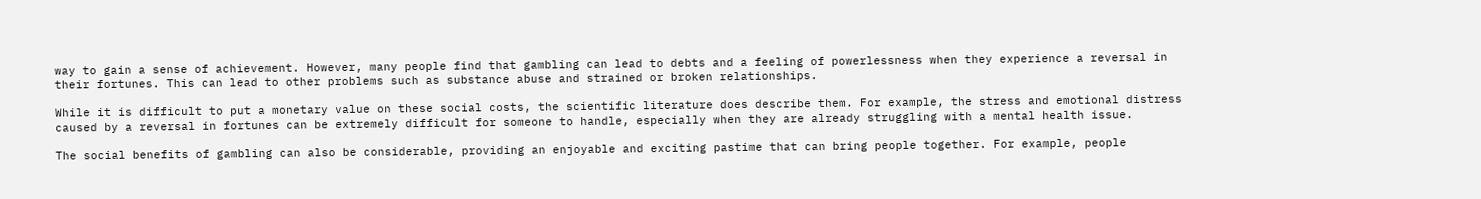way to gain a sense of achievement. However, many people find that gambling can lead to debts and a feeling of powerlessness when they experience a reversal in their fortunes. This can lead to other problems such as substance abuse and strained or broken relationships.

While it is difficult to put a monetary value on these social costs, the scientific literature does describe them. For example, the stress and emotional distress caused by a reversal in fortunes can be extremely difficult for someone to handle, especially when they are already struggling with a mental health issue.

The social benefits of gambling can also be considerable, providing an enjoyable and exciting pastime that can bring people together. For example, people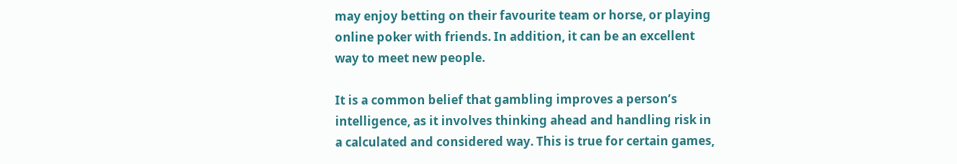may enjoy betting on their favourite team or horse, or playing online poker with friends. In addition, it can be an excellent way to meet new people.

It is a common belief that gambling improves a person’s intelligence, as it involves thinking ahead and handling risk in a calculated and considered way. This is true for certain games,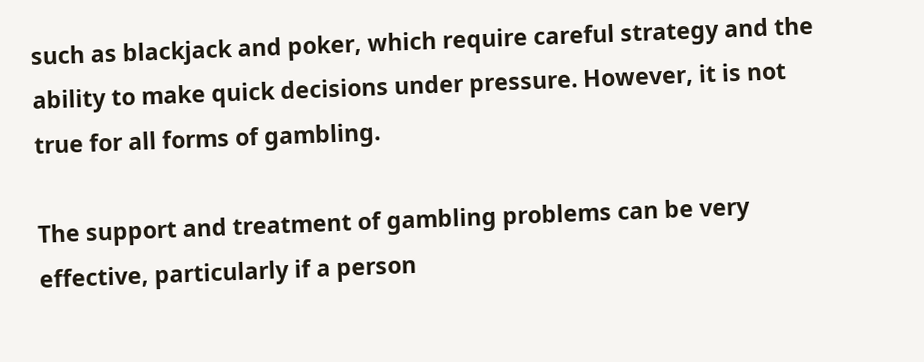such as blackjack and poker, which require careful strategy and the ability to make quick decisions under pressure. However, it is not true for all forms of gambling.

The support and treatment of gambling problems can be very effective, particularly if a person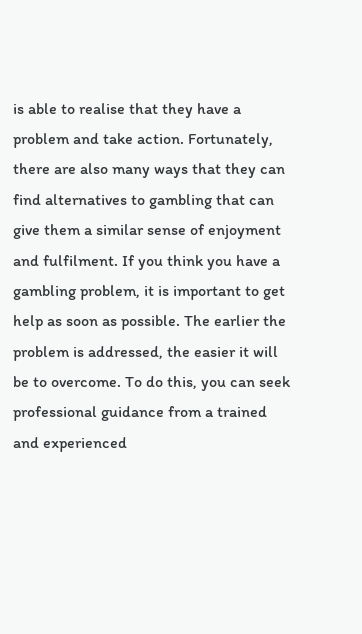is able to realise that they have a problem and take action. Fortunately, there are also many ways that they can find alternatives to gambling that can give them a similar sense of enjoyment and fulfilment. If you think you have a gambling problem, it is important to get help as soon as possible. The earlier the problem is addressed, the easier it will be to overcome. To do this, you can seek professional guidance from a trained and experienced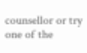counsellor or try one of the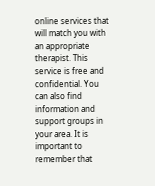online services that will match you with an appropriate therapist. This service is free and confidential. You can also find information and support groups in your area. It is important to remember that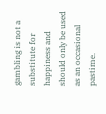gambling is not a substitute for happiness and should only be used as an occasional pastime.